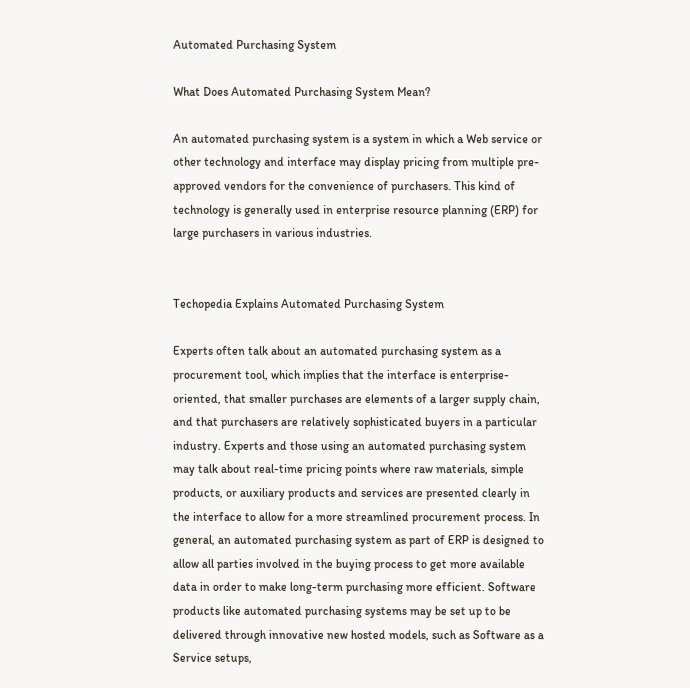Automated Purchasing System

What Does Automated Purchasing System Mean?

An automated purchasing system is a system in which a Web service or other technology and interface may display pricing from multiple pre-approved vendors for the convenience of purchasers. This kind of technology is generally used in enterprise resource planning (ERP) for large purchasers in various industries.


Techopedia Explains Automated Purchasing System

Experts often talk about an automated purchasing system as a procurement tool, which implies that the interface is enterprise-oriented, that smaller purchases are elements of a larger supply chain, and that purchasers are relatively sophisticated buyers in a particular industry. Experts and those using an automated purchasing system may talk about real-time pricing points where raw materials, simple products, or auxiliary products and services are presented clearly in the interface to allow for a more streamlined procurement process. In general, an automated purchasing system as part of ERP is designed to allow all parties involved in the buying process to get more available data in order to make long-term purchasing more efficient. Software products like automated purchasing systems may be set up to be delivered through innovative new hosted models, such as Software as a Service setups,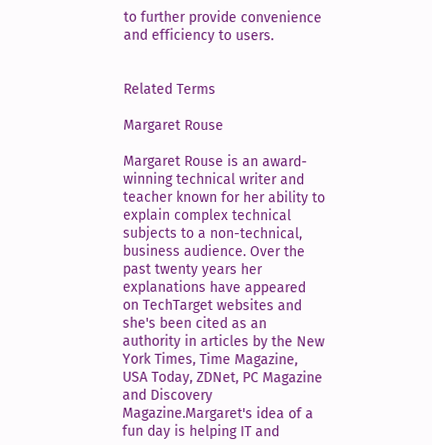to further provide convenience and efficiency to users.


Related Terms

Margaret Rouse

Margaret Rouse is an award-winning technical writer and teacher known for her ability to explain complex technical subjects to a non-technical, business audience. Over the past twenty years her explanations have appeared on TechTarget websites and she's been cited as an authority in articles by the New York Times, Time Magazine, USA Today, ZDNet, PC Magazine and Discovery Magazine.Margaret's idea of a fun day is helping IT and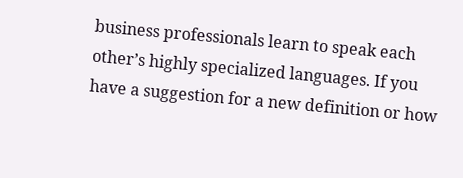business professionals learn to speak each other’s highly specialized languages. If you have a suggestion for a new definition or how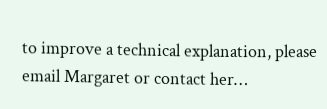to improve a technical explanation, please email Margaret or contact her…